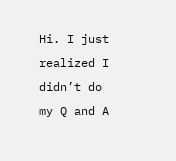Hi. I just realized I didn’t do my Q and A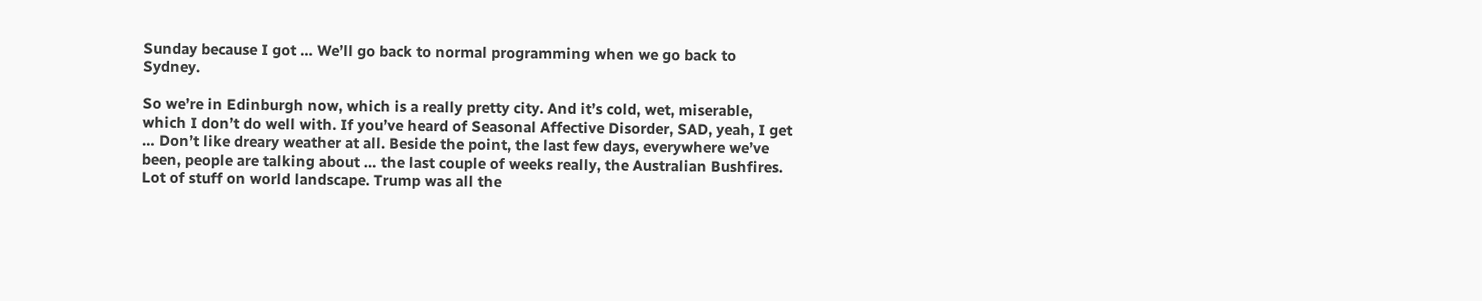Sunday because I got … We’ll go back to normal programming when we go back to Sydney.

So we’re in Edinburgh now, which is a really pretty city. And it’s cold, wet, miserable, which I don’t do well with. If you’ve heard of Seasonal Affective Disorder, SAD, yeah, I get … Don’t like dreary weather at all. Beside the point, the last few days, everywhere we’ve been, people are talking about … the last couple of weeks really, the Australian Bushfires. Lot of stuff on world landscape. Trump was all the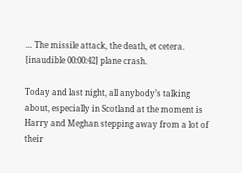… The missile attack, the death, et cetera. [inaudible 00:00:42] plane crash.

Today and last night, all anybody’s talking about, especially in Scotland at the moment is Harry and Meghan stepping away from a lot of their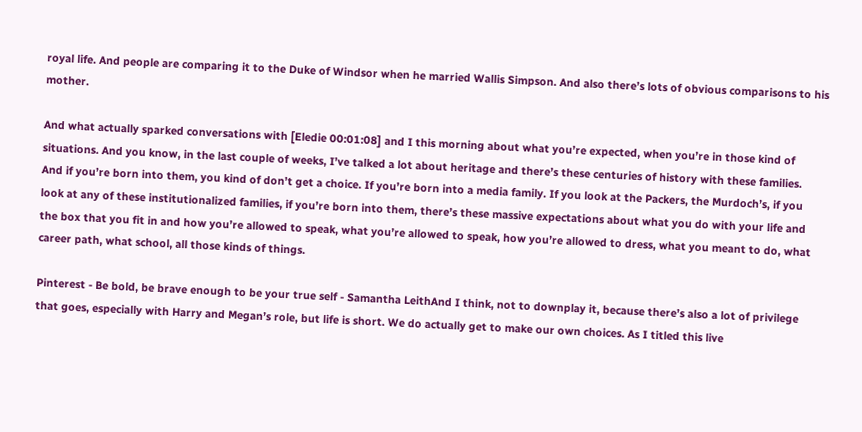royal life. And people are comparing it to the Duke of Windsor when he married Wallis Simpson. And also there’s lots of obvious comparisons to his mother.

And what actually sparked conversations with [Eledie 00:01:08] and I this morning about what you’re expected, when you’re in those kind of situations. And you know, in the last couple of weeks, I’ve talked a lot about heritage and there’s these centuries of history with these families. And if you’re born into them, you kind of don’t get a choice. If you’re born into a media family. If you look at the Packers, the Murdoch’s, if you look at any of these institutionalized families, if you’re born into them, there’s these massive expectations about what you do with your life and the box that you fit in and how you’re allowed to speak, what you’re allowed to speak, how you’re allowed to dress, what you meant to do, what career path, what school, all those kinds of things.

Pinterest - Be bold, be brave enough to be your true self - Samantha LeithAnd I think, not to downplay it, because there’s also a lot of privilege that goes, especially with Harry and Megan’s role, but life is short. We do actually get to make our own choices. As I titled this live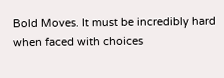Bold Moves. It must be incredibly hard when faced with choices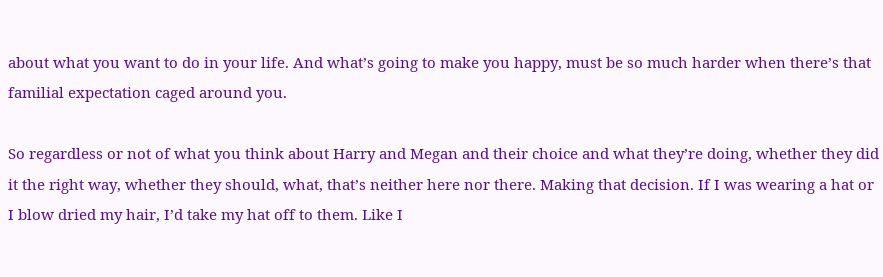about what you want to do in your life. And what’s going to make you happy, must be so much harder when there’s that familial expectation caged around you.

So regardless or not of what you think about Harry and Megan and their choice and what they’re doing, whether they did it the right way, whether they should, what, that’s neither here nor there. Making that decision. If I was wearing a hat or I blow dried my hair, I’d take my hat off to them. Like I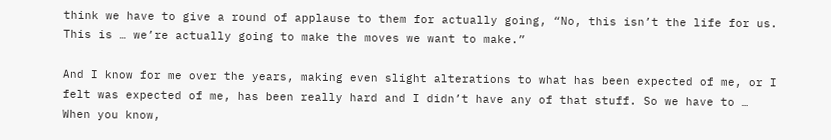think we have to give a round of applause to them for actually going, “No, this isn’t the life for us. This is … we’re actually going to make the moves we want to make.”

And I know for me over the years, making even slight alterations to what has been expected of me, or I felt was expected of me, has been really hard and I didn’t have any of that stuff. So we have to … When you know,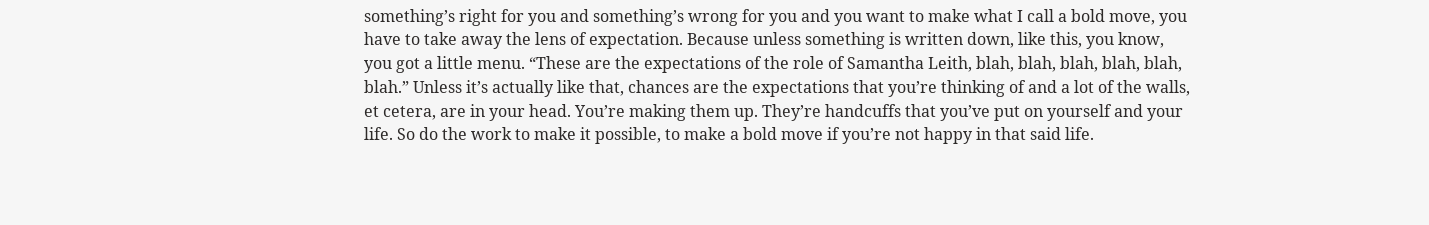something’s right for you and something’s wrong for you and you want to make what I call a bold move, you have to take away the lens of expectation. Because unless something is written down, like this, you know, you got a little menu. “These are the expectations of the role of Samantha Leith, blah, blah, blah, blah, blah, blah.” Unless it’s actually like that, chances are the expectations that you’re thinking of and a lot of the walls, et cetera, are in your head. You’re making them up. They’re handcuffs that you’ve put on yourself and your life. So do the work to make it possible, to make a bold move if you’re not happy in that said life.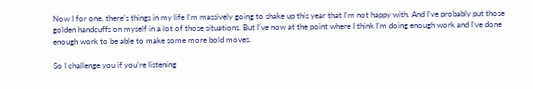Now I for one, there’s things in my life I’m massively going to shake up this year that I’m not happy with. And I’ve probably put those golden handcuffs on myself in a lot of those situations. But I’ve now at the point where I think I’m doing enough work and I’ve done enough work to be able to make some more bold moves.

So I challenge you if you’re listening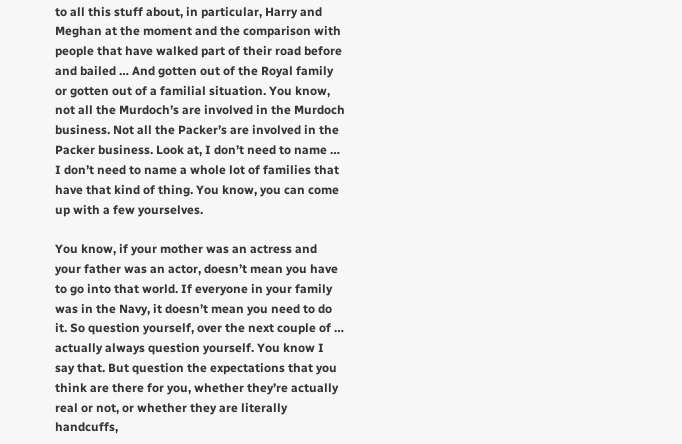to all this stuff about, in particular, Harry and Meghan at the moment and the comparison with people that have walked part of their road before and bailed … And gotten out of the Royal family or gotten out of a familial situation. You know, not all the Murdoch’s are involved in the Murdoch business. Not all the Packer’s are involved in the Packer business. Look at, I don’t need to name … I don’t need to name a whole lot of families that have that kind of thing. You know, you can come up with a few yourselves.

You know, if your mother was an actress and your father was an actor, doesn’t mean you have to go into that world. If everyone in your family was in the Navy, it doesn’t mean you need to do it. So question yourself, over the next couple of … actually always question yourself. You know I say that. But question the expectations that you think are there for you, whether they’re actually real or not, or whether they are literally handcuffs,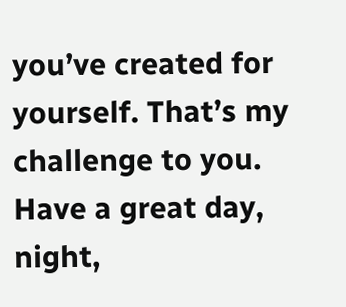you’ve created for yourself. That’s my challenge to you. Have a great day, night,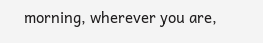morning, wherever you are,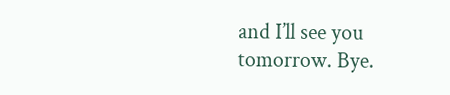and I’ll see you tomorrow. Bye.